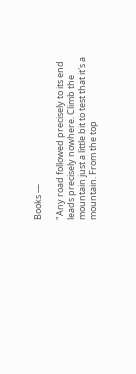Books —

"Any road followed precisely to its end leads precisely nowhere. Climb the mountain just a little bit to test that it's a mountain. From the top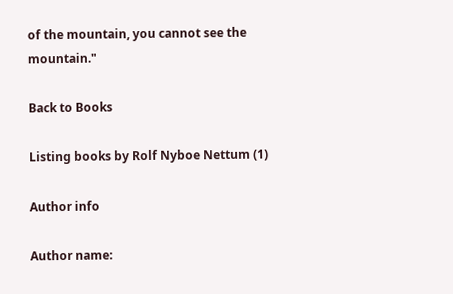of the mountain, you cannot see the mountain."

Back to Books

Listing books by Rolf Nyboe Nettum (1)

Author info

Author name: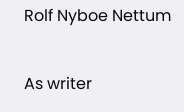Rolf Nyboe Nettum

As writer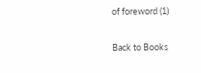of foreword (1)

Back to Books